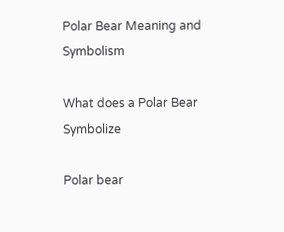Polar Bear Meaning and Symbolism

What does a Polar Bear Symbolize

Polar bear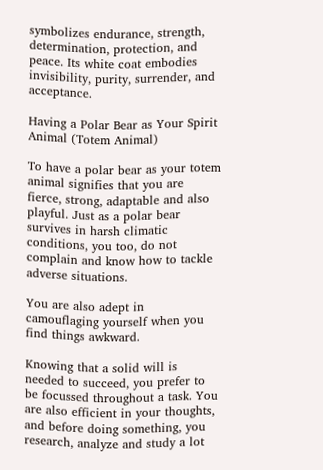symbolizes endurance, strength, determination, protection, and peace. Its white coat embodies invisibility, purity, surrender, and acceptance.

Having a Polar Bear as Your Spirit Animal (Totem Animal)

To have a polar bear as your totem animal signifies that you are fierce, strong, adaptable and also playful. Just as a polar bear survives in harsh climatic conditions, you too, do not complain and know how to tackle adverse situations.

You are also adept in camouflaging yourself when you find things awkward.

Knowing that a solid will is needed to succeed, you prefer to be focussed throughout a task. You are also efficient in your thoughts, and before doing something, you research, analyze and study a lot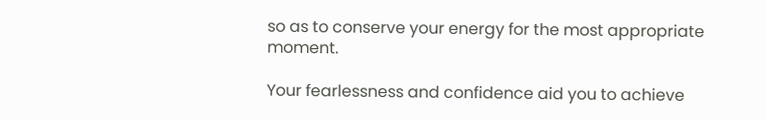so as to conserve your energy for the most appropriate moment.

Your fearlessness and confidence aid you to achieve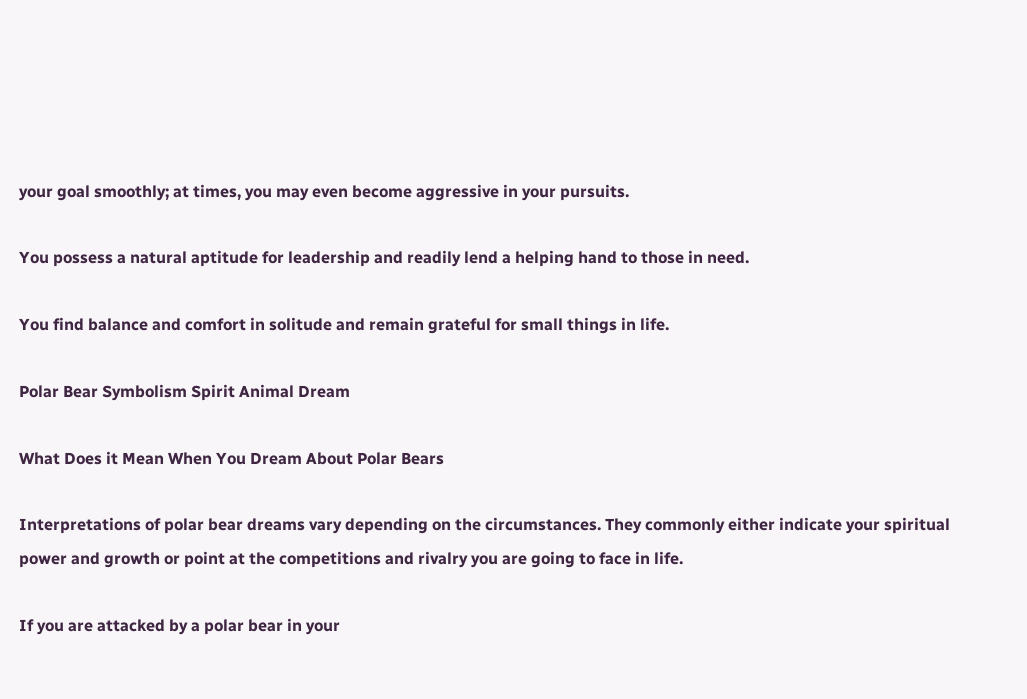your goal smoothly; at times, you may even become aggressive in your pursuits.

You possess a natural aptitude for leadership and readily lend a helping hand to those in need.

You find balance and comfort in solitude and remain grateful for small things in life.

Polar Bear Symbolism Spirit Animal Dream

What Does it Mean When You Dream About Polar Bears

Interpretations of polar bear dreams vary depending on the circumstances. They commonly either indicate your spiritual power and growth or point at the competitions and rivalry you are going to face in life.

If you are attacked by a polar bear in your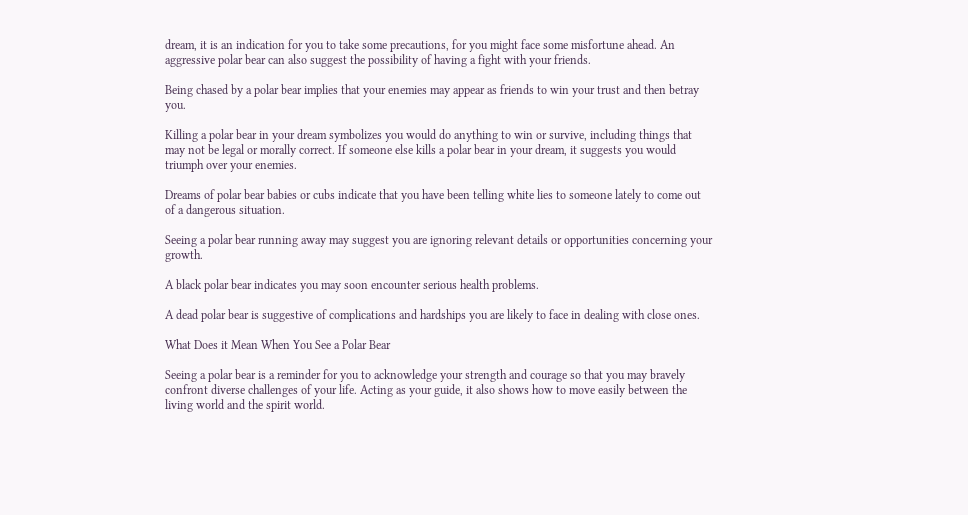dream, it is an indication for you to take some precautions, for you might face some misfortune ahead. An aggressive polar bear can also suggest the possibility of having a fight with your friends.

Being chased by a polar bear implies that your enemies may appear as friends to win your trust and then betray you.

Killing a polar bear in your dream symbolizes you would do anything to win or survive, including things that may not be legal or morally correct. If someone else kills a polar bear in your dream, it suggests you would triumph over your enemies.

Dreams of polar bear babies or cubs indicate that you have been telling white lies to someone lately to come out of a dangerous situation.

Seeing a polar bear running away may suggest you are ignoring relevant details or opportunities concerning your growth.

A black polar bear indicates you may soon encounter serious health problems.

A dead polar bear is suggestive of complications and hardships you are likely to face in dealing with close ones.

What Does it Mean When You See a Polar Bear

Seeing a polar bear is a reminder for you to acknowledge your strength and courage so that you may bravely confront diverse challenges of your life. Acting as your guide, it also shows how to move easily between the living world and the spirit world.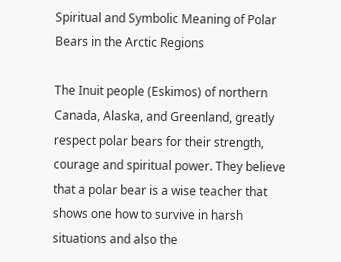Spiritual and Symbolic Meaning of Polar Bears in the Arctic Regions

The Inuit people (Eskimos) of northern Canada, Alaska, and Greenland, greatly respect polar bears for their strength, courage and spiritual power. They believe that a polar bear is a wise teacher that shows one how to survive in harsh situations and also the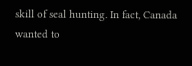skill of seal hunting. In fact, Canada wanted to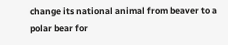change its national animal from beaver to a polar bear for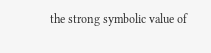the strong symbolic value of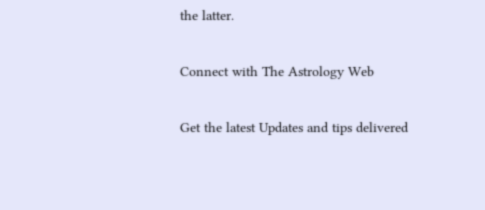the latter.

Connect with The Astrology Web

Get the latest Updates and tips delivered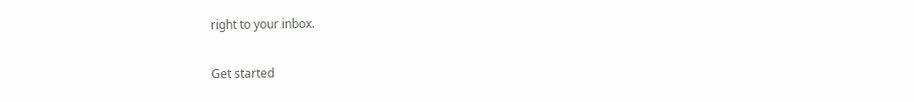right to your inbox.

Get started